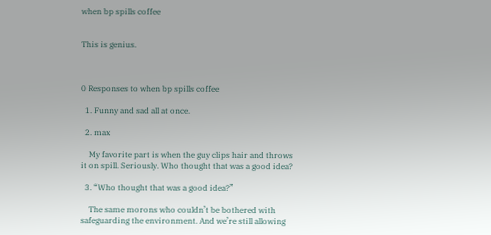when bp spills coffee


This is genius.



0 Responses to when bp spills coffee

  1. Funny and sad all at once.

  2. max

    My favorite part is when the guy clips hair and throws it on spill. Seriously. Who thought that was a good idea?

  3. “Who thought that was a good idea?”

    The same morons who couldn’t be bothered with safeguarding the environment. And we’re still allowing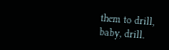them to drill, baby, drill.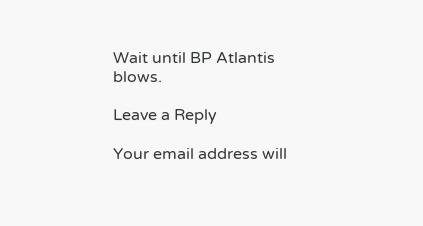Wait until BP Atlantis blows.

Leave a Reply

Your email address will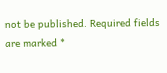not be published. Required fields are marked *